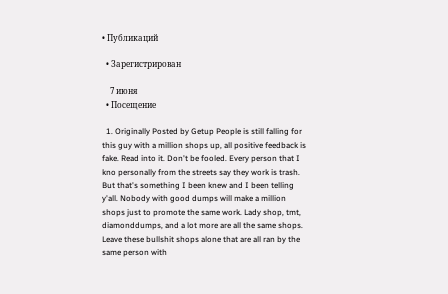• Публикаций

  • Зарегистрирован

    7 июня
  • Посещение

  1. Originally Posted by Getup People is still falling for this guy with a million shops up, all positive feedback is fake. Read into it. Don't be fooled. Every person that I kno personally from the streets say they work is trash. But that's something I been knew and I been telling y'all. Nobody with good dumps will make a million shops just to promote the same work. Lady shop, tmt, diamonddumps, and a lot more are all the same shops. Leave these bullshit shops alone that are all ran by the same person with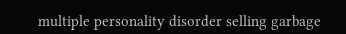multiple personality disorder selling garbage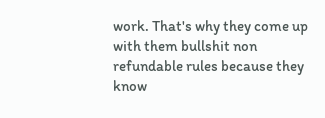work. That's why they come up with them bullshit non refundable rules because they know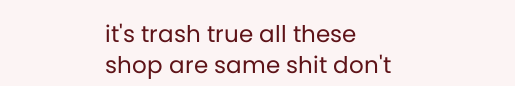it's trash true all these shop are same shit don't